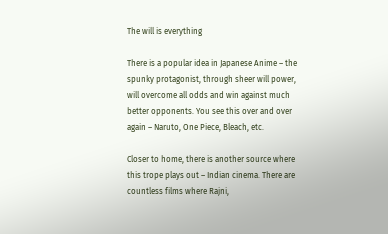The will is everything

There is a popular idea in Japanese Anime – the spunky protagonist, through sheer will power, will overcome all odds and win against much better opponents. You see this over and over again – Naruto, One Piece, Bleach, etc.

Closer to home, there is another source where this trope plays out – Indian cinema. There are countless films where Rajni,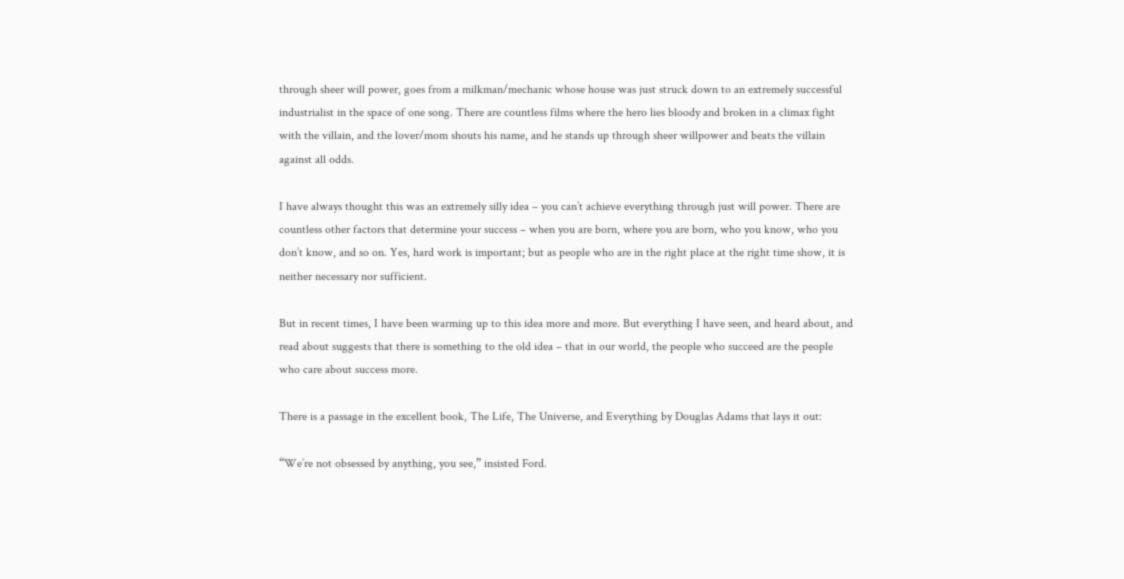through sheer will power, goes from a milkman/mechanic whose house was just struck down to an extremely successful industrialist in the space of one song. There are countless films where the hero lies bloody and broken in a climax fight with the villain, and the lover/mom shouts his name, and he stands up through sheer willpower and beats the villain against all odds.

I have always thought this was an extremely silly idea – you can’t achieve everything through just will power. There are countless other factors that determine your success – when you are born, where you are born, who you know, who you don’t know, and so on. Yes, hard work is important; but as people who are in the right place at the right time show, it is neither necessary nor sufficient.

But in recent times, I have been warming up to this idea more and more. But everything I have seen, and heard about, and read about suggests that there is something to the old idea – that in our world, the people who succeed are the people who care about success more.

There is a passage in the excellent book, The Life, The Universe, and Everything by Douglas Adams that lays it out:

“We’re not obsessed by anything, you see,” insisted Ford.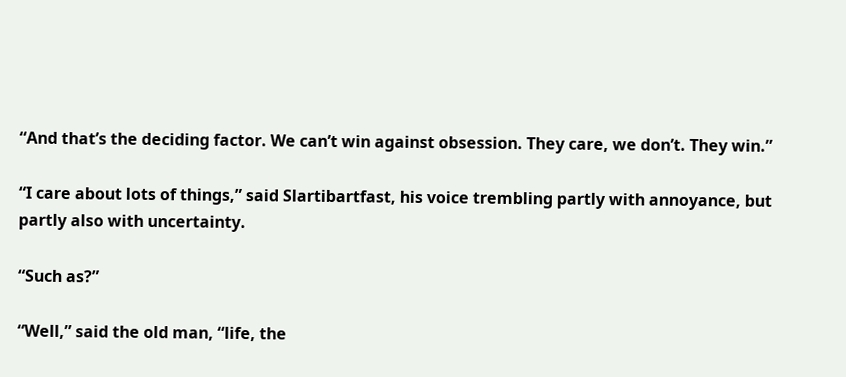“And that’s the deciding factor. We can’t win against obsession. They care, we don’t. They win.”

“I care about lots of things,” said Slartibartfast, his voice trembling partly with annoyance, but partly also with uncertainty.

“Such as?”

“Well,” said the old man, “life, the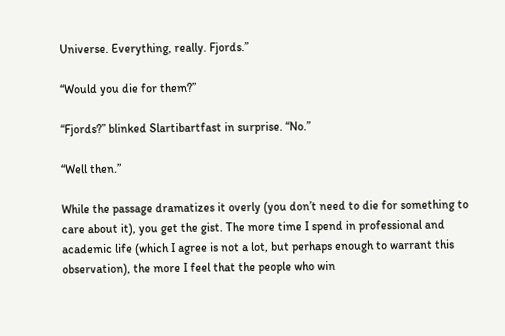Universe. Everything, really. Fjords.”

“Would you die for them?”

“Fjords?” blinked Slartibartfast in surprise. “No.”

“Well then.”

While the passage dramatizes it overly (you don’t need to die for something to care about it), you get the gist. The more time I spend in professional and academic life (which I agree is not a lot, but perhaps enough to warrant this observation), the more I feel that the people who win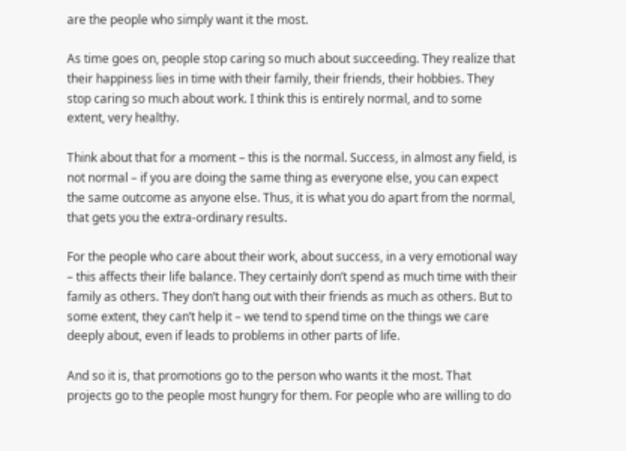are the people who simply want it the most.

As time goes on, people stop caring so much about succeeding. They realize that their happiness lies in time with their family, their friends, their hobbies. They stop caring so much about work. I think this is entirely normal, and to some extent, very healthy.

Think about that for a moment – this is the normal. Success, in almost any field, is not normal – if you are doing the same thing as everyone else, you can expect the same outcome as anyone else. Thus, it is what you do apart from the normal, that gets you the extra-ordinary results.

For the people who care about their work, about success, in a very emotional way – this affects their life balance. They certainly don’t spend as much time with their family as others. They don’t hang out with their friends as much as others. But to some extent, they can’t help it – we tend to spend time on the things we care deeply about, even if leads to problems in other parts of life.

And so it is, that promotions go to the person who wants it the most. That projects go to the people most hungry for them. For people who are willing to do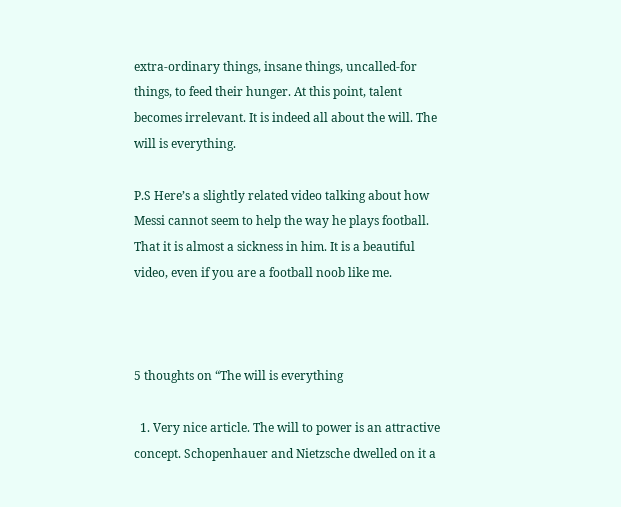extra-ordinary things, insane things, uncalled-for things, to feed their hunger. At this point, talent becomes irrelevant. It is indeed all about the will. The will is everything.

P.S Here’s a slightly related video talking about how Messi cannot seem to help the way he plays football. That it is almost a sickness in him. It is a beautiful video, even if you are a football noob like me.



5 thoughts on “The will is everything

  1. Very nice article. The will to power is an attractive concept. Schopenhauer and Nietzsche dwelled on it a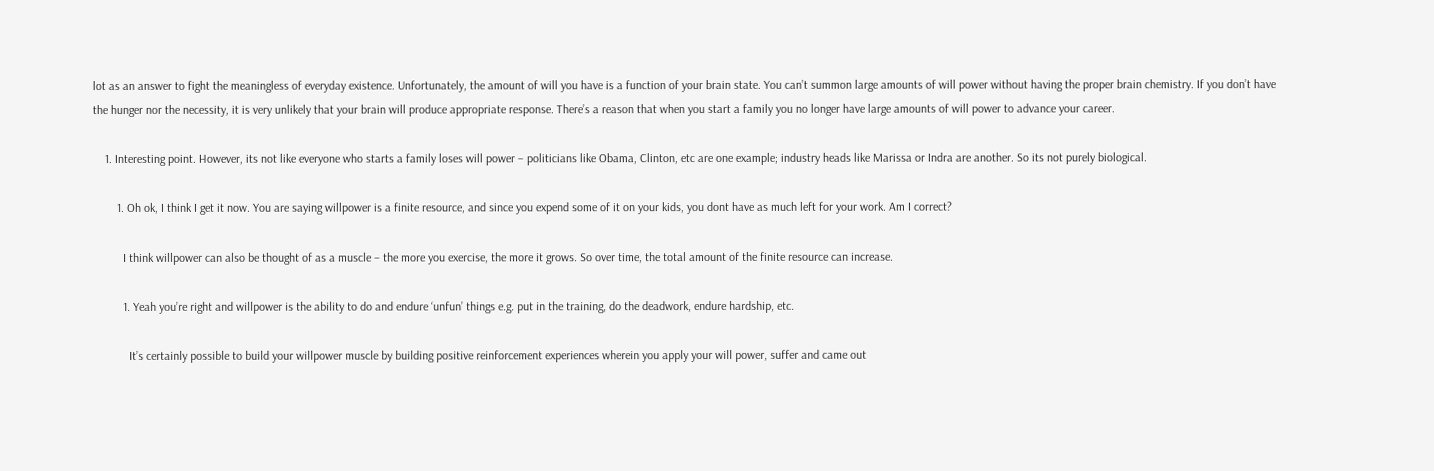lot as an answer to fight the meaningless of everyday existence. Unfortunately, the amount of will you have is a function of your brain state. You can’t summon large amounts of will power without having the proper brain chemistry. If you don’t have the hunger nor the necessity, it is very unlikely that your brain will produce appropriate response. There’s a reason that when you start a family you no longer have large amounts of will power to advance your career.

    1. Interesting point. However, its not like everyone who starts a family loses will power – politicians like Obama, Clinton, etc are one example; industry heads like Marissa or Indra are another. So its not purely biological.

        1. Oh ok, I think I get it now. You are saying willpower is a finite resource, and since you expend some of it on your kids, you dont have as much left for your work. Am I correct?

          I think willpower can also be thought of as a muscle – the more you exercise, the more it grows. So over time, the total amount of the finite resource can increase.

          1. Yeah you’re right and willpower is the ability to do and endure ‘unfun’ things e.g. put in the training, do the deadwork, endure hardship, etc.

            It’s certainly possible to build your willpower muscle by building positive reinforcement experiences wherein you apply your will power, suffer and came out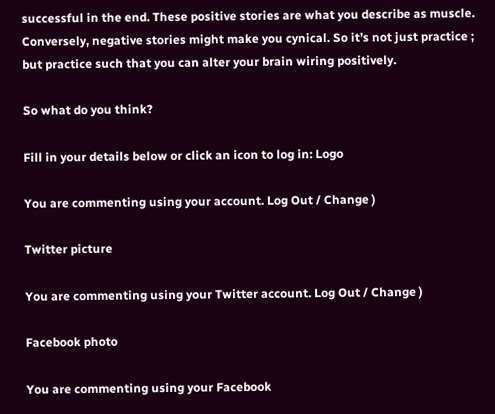successful in the end. These positive stories are what you describe as muscle. Conversely, negative stories might make you cynical. So it’s not just practice ; but practice such that you can alter your brain wiring positively.

So what do you think?

Fill in your details below or click an icon to log in: Logo

You are commenting using your account. Log Out / Change )

Twitter picture

You are commenting using your Twitter account. Log Out / Change )

Facebook photo

You are commenting using your Facebook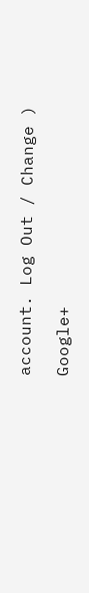account. Log Out / Change )

Google+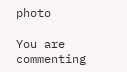photo

You are commenting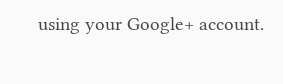using your Google+ account.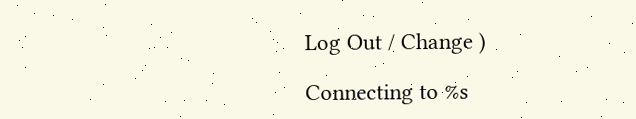Log Out / Change )

Connecting to %s